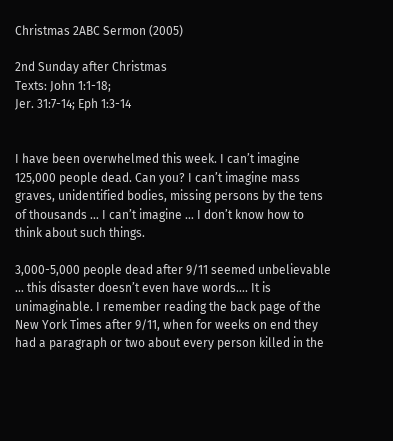Christmas 2ABC Sermon (2005)

2nd Sunday after Christmas
Texts: John 1:1-18;
Jer. 31:7-14; Eph 1:3-14


I have been overwhelmed this week. I can’t imagine 125,000 people dead. Can you? I can’t imagine mass graves, unidentified bodies, missing persons by the tens of thousands … I can’t imagine … I don’t know how to think about such things.

3,000-5,000 people dead after 9/11 seemed unbelievable … this disaster doesn’t even have words…. It is unimaginable. I remember reading the back page of the New York Times after 9/11, when for weeks on end they had a paragraph or two about every person killed in the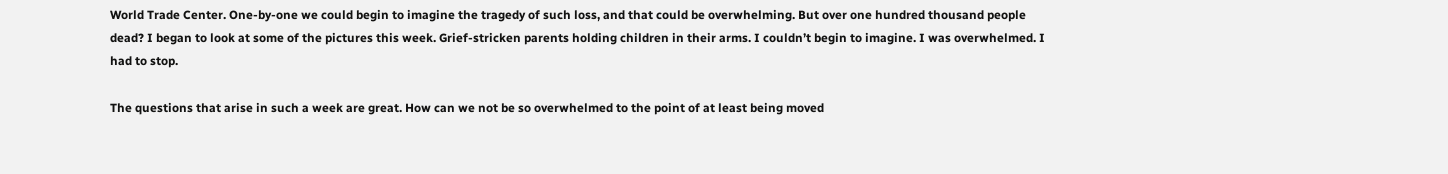World Trade Center. One-by-one we could begin to imagine the tragedy of such loss, and that could be overwhelming. But over one hundred thousand people dead? I began to look at some of the pictures this week. Grief-stricken parents holding children in their arms. I couldn’t begin to imagine. I was overwhelmed. I had to stop.

The questions that arise in such a week are great. How can we not be so overwhelmed to the point of at least being moved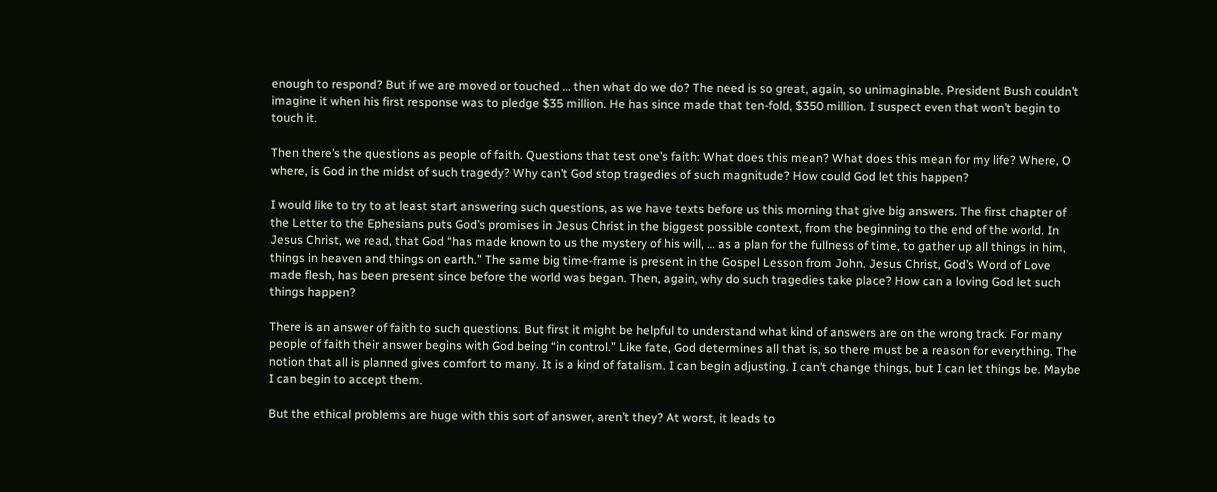enough to respond? But if we are moved or touched … then what do we do? The need is so great, again, so unimaginable. President Bush couldn’t imagine it when his first response was to pledge $35 million. He has since made that ten-fold, $350 million. I suspect even that won’t begin to touch it.

Then there’s the questions as people of faith. Questions that test one’s faith: What does this mean? What does this mean for my life? Where, O where, is God in the midst of such tragedy? Why can’t God stop tragedies of such magnitude? How could God let this happen?

I would like to try to at least start answering such questions, as we have texts before us this morning that give big answers. The first chapter of the Letter to the Ephesians puts God’s promises in Jesus Christ in the biggest possible context, from the beginning to the end of the world. In Jesus Christ, we read, that God “has made known to us the mystery of his will, … as a plan for the fullness of time, to gather up all things in him, things in heaven and things on earth.” The same big time-frame is present in the Gospel Lesson from John. Jesus Christ, God’s Word of Love made flesh, has been present since before the world was began. Then, again, why do such tragedies take place? How can a loving God let such things happen?

There is an answer of faith to such questions. But first it might be helpful to understand what kind of answers are on the wrong track. For many people of faith their answer begins with God being “in control.” Like fate, God determines all that is, so there must be a reason for everything. The notion that all is planned gives comfort to many. It is a kind of fatalism. I can begin adjusting. I can’t change things, but I can let things be. Maybe I can begin to accept them.

But the ethical problems are huge with this sort of answer, aren’t they? At worst, it leads to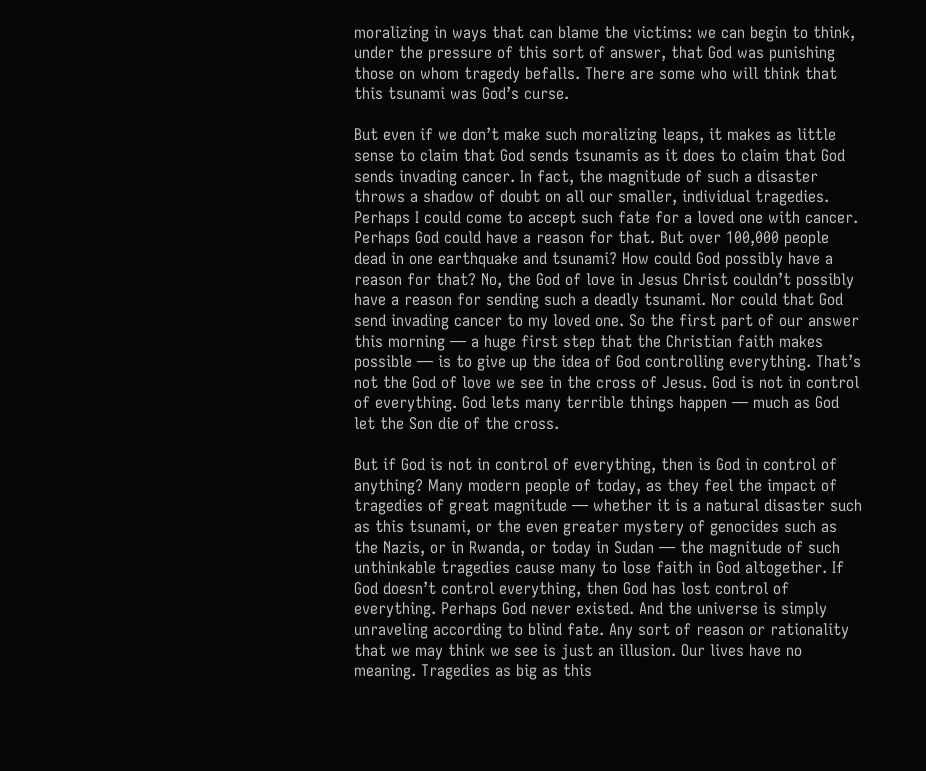moralizing in ways that can blame the victims: we can begin to think, under the pressure of this sort of answer, that God was punishing those on whom tragedy befalls. There are some who will think that this tsunami was God’s curse.

But even if we don’t make such moralizing leaps, it makes as little sense to claim that God sends tsunamis as it does to claim that God sends invading cancer. In fact, the magnitude of such a disaster throws a shadow of doubt on all our smaller, individual tragedies. Perhaps I could come to accept such fate for a loved one with cancer. Perhaps God could have a reason for that. But over 100,000 people dead in one earthquake and tsunami? How could God possibly have a reason for that? No, the God of love in Jesus Christ couldn’t possibly have a reason for sending such a deadly tsunami. Nor could that God send invading cancer to my loved one. So the first part of our answer this morning — a huge first step that the Christian faith makes possible — is to give up the idea of God controlling everything. That’s not the God of love we see in the cross of Jesus. God is not in control of everything. God lets many terrible things happen — much as God let the Son die of the cross.

But if God is not in control of everything, then is God in control of anything? Many modern people of today, as they feel the impact of tragedies of great magnitude — whether it is a natural disaster such as this tsunami, or the even greater mystery of genocides such as the Nazis, or in Rwanda, or today in Sudan — the magnitude of such unthinkable tragedies cause many to lose faith in God altogether. If God doesn’t control everything, then God has lost control of everything. Perhaps God never existed. And the universe is simply unraveling according to blind fate. Any sort of reason or rationality that we may think we see is just an illusion. Our lives have no meaning. Tragedies as big as this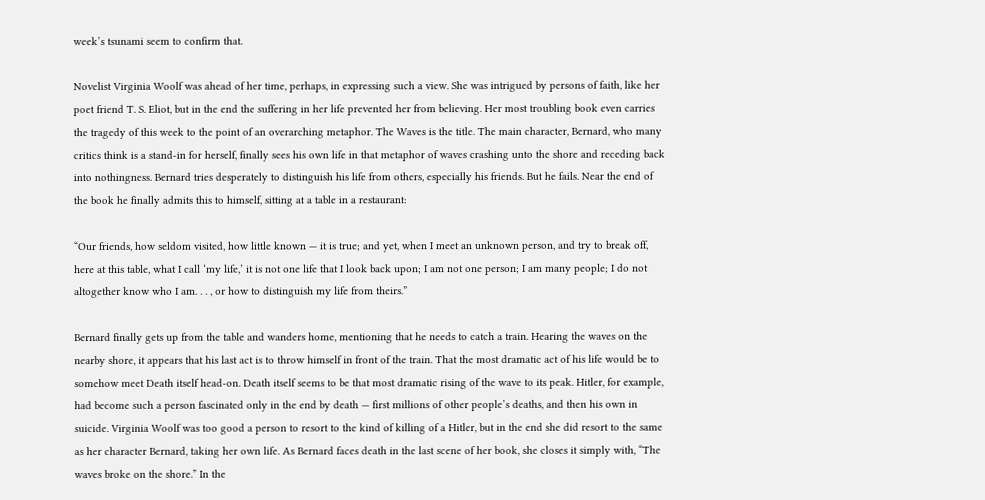week’s tsunami seem to confirm that.

Novelist Virginia Woolf was ahead of her time, perhaps, in expressing such a view. She was intrigued by persons of faith, like her poet friend T. S. Eliot, but in the end the suffering in her life prevented her from believing. Her most troubling book even carries the tragedy of this week to the point of an overarching metaphor. The Waves is the title. The main character, Bernard, who many critics think is a stand-in for herself, finally sees his own life in that metaphor of waves crashing unto the shore and receding back into nothingness. Bernard tries desperately to distinguish his life from others, especially his friends. But he fails. Near the end of the book he finally admits this to himself, sitting at a table in a restaurant:

“Our friends, how seldom visited, how little known — it is true; and yet, when I meet an unknown person, and try to break off, here at this table, what I call ‘my life,’ it is not one life that I look back upon; I am not one person; I am many people; I do not altogether know who I am. . . , or how to distinguish my life from theirs.”

Bernard finally gets up from the table and wanders home, mentioning that he needs to catch a train. Hearing the waves on the nearby shore, it appears that his last act is to throw himself in front of the train. That the most dramatic act of his life would be to somehow meet Death itself head-on. Death itself seems to be that most dramatic rising of the wave to its peak. Hitler, for example, had become such a person fascinated only in the end by death — first millions of other people’s deaths, and then his own in suicide. Virginia Woolf was too good a person to resort to the kind of killing of a Hitler, but in the end she did resort to the same as her character Bernard, taking her own life. As Bernard faces death in the last scene of her book, she closes it simply with, “The waves broke on the shore.” In the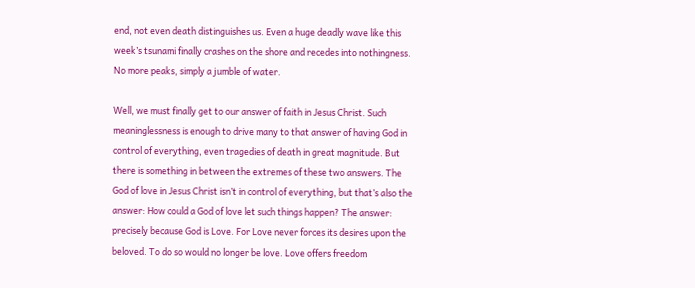end, not even death distinguishes us. Even a huge deadly wave like this week’s tsunami finally crashes on the shore and recedes into nothingness. No more peaks, simply a jumble of water.

Well, we must finally get to our answer of faith in Jesus Christ. Such meaninglessness is enough to drive many to that answer of having God in control of everything, even tragedies of death in great magnitude. But there is something in between the extremes of these two answers. The God of love in Jesus Christ isn’t in control of everything, but that’s also the answer: How could a God of love let such things happen? The answer: precisely because God is Love. For Love never forces its desires upon the beloved. To do so would no longer be love. Love offers freedom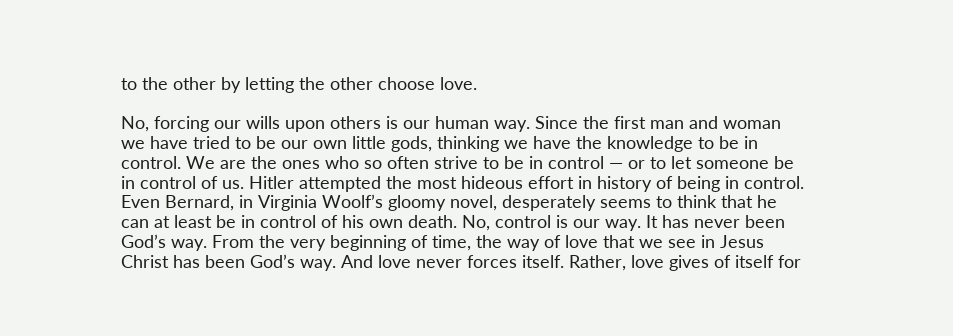to the other by letting the other choose love.

No, forcing our wills upon others is our human way. Since the first man and woman we have tried to be our own little gods, thinking we have the knowledge to be in control. We are the ones who so often strive to be in control — or to let someone be in control of us. Hitler attempted the most hideous effort in history of being in control. Even Bernard, in Virginia Woolf’s gloomy novel, desperately seems to think that he can at least be in control of his own death. No, control is our way. It has never been God’s way. From the very beginning of time, the way of love that we see in Jesus Christ has been God’s way. And love never forces itself. Rather, love gives of itself for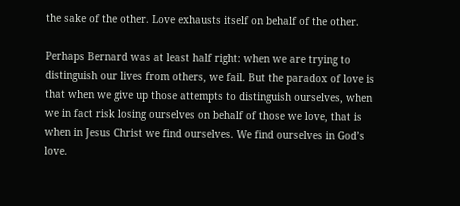the sake of the other. Love exhausts itself on behalf of the other.

Perhaps Bernard was at least half right: when we are trying to distinguish our lives from others, we fail. But the paradox of love is that when we give up those attempts to distinguish ourselves, when we in fact risk losing ourselves on behalf of those we love, that is when in Jesus Christ we find ourselves. We find ourselves in God’s love.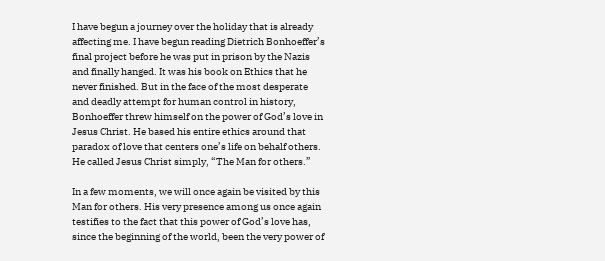I have begun a journey over the holiday that is already affecting me. I have begun reading Dietrich Bonhoeffer’s final project before he was put in prison by the Nazis and finally hanged. It was his book on Ethics that he never finished. But in the face of the most desperate and deadly attempt for human control in history, Bonhoeffer threw himself on the power of God’s love in Jesus Christ. He based his entire ethics around that paradox of love that centers one’s life on behalf others. He called Jesus Christ simply, “The Man for others.”

In a few moments, we will once again be visited by this Man for others. His very presence among us once again testifies to the fact that this power of God’s love has, since the beginning of the world, been the very power of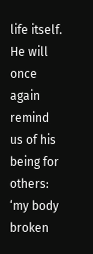life itself. He will once again remind us of his being for others: ‘my body broken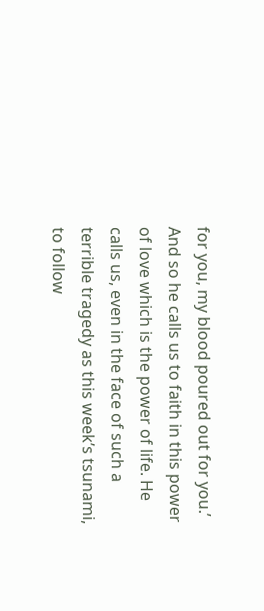for you, my blood poured out for you.’ And so he calls us to faith in this power of love which is the power of life. He calls us, even in the face of such a terrible tragedy as this week’s tsunami, to follow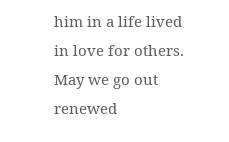him in a life lived in love for others. May we go out renewed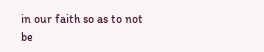in our faith so as to not be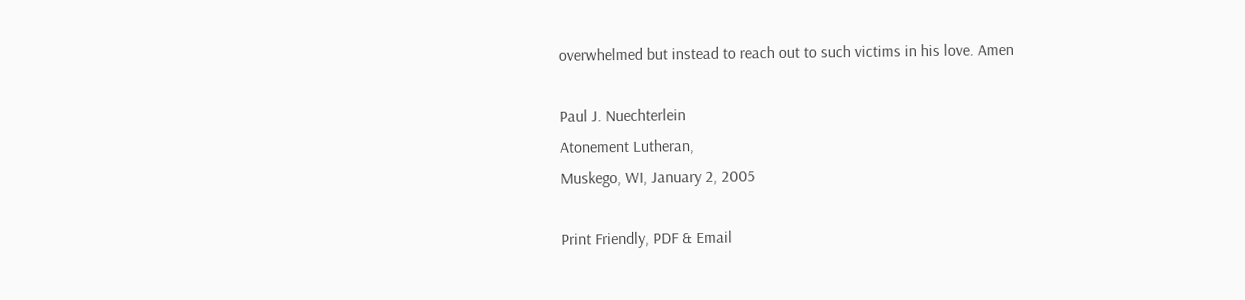overwhelmed but instead to reach out to such victims in his love. Amen

Paul J. Nuechterlein
Atonement Lutheran,
Muskego, WI, January 2, 2005

Print Friendly, PDF & Email